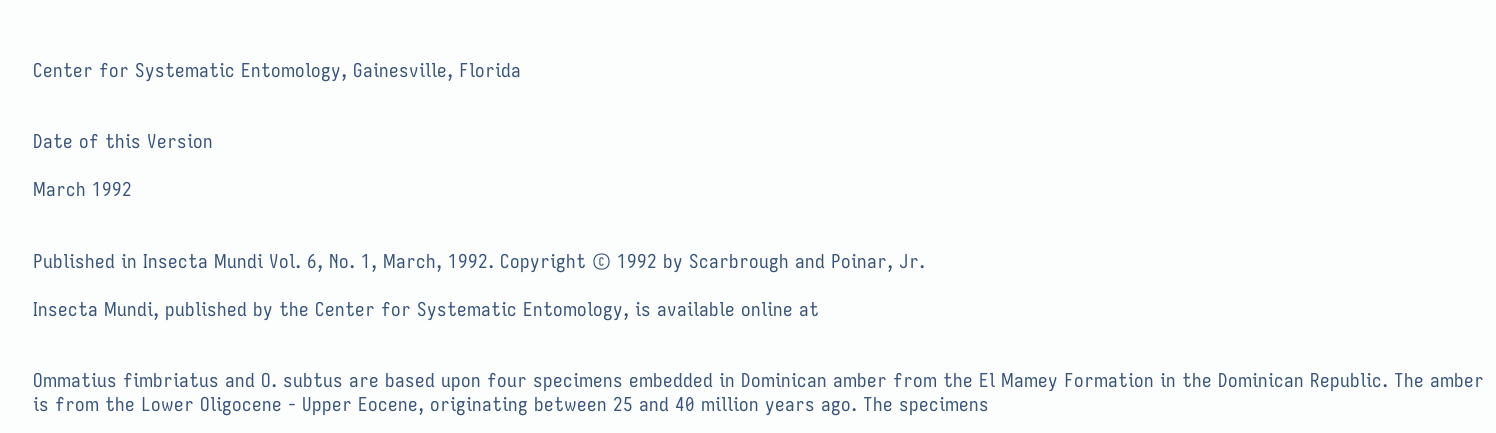Center for Systematic Entomology, Gainesville, Florida


Date of this Version

March 1992


Published in Insecta Mundi Vol. 6, No. 1, March, 1992. Copyright © 1992 by Scarbrough and Poinar, Jr.

Insecta Mundi, published by the Center for Systematic Entomology, is available online at


Ommatius fimbriatus and O. subtus are based upon four specimens embedded in Dominican amber from the El Mamey Formation in the Dominican Republic. The amber is from the Lower Oligocene - Upper Eocene, originating between 25 and 40 million years ago. The specimens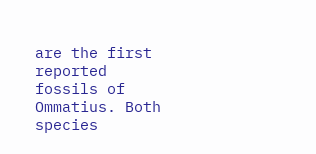are the first reported fossils of Ommatius. Both species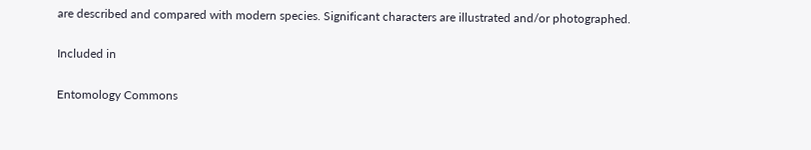are described and compared with modern species. Significant characters are illustrated and/or photographed.

Included in

Entomology Commons